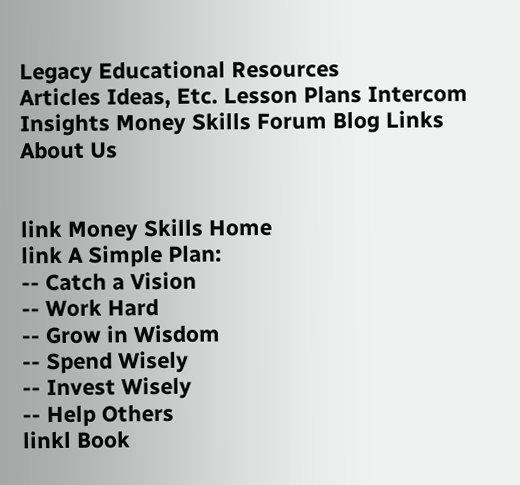Legacy Educational Resources
Articles Ideas, Etc. Lesson Plans Intercom Insights Money Skills Forum Blog Links About Us


link Money Skills Home
link A Simple Plan:
-- Catch a Vision
-- Work Hard
-- Grow in Wisdom
-- Spend Wisely
-- Invest Wisely
-- Help Others
linkl Book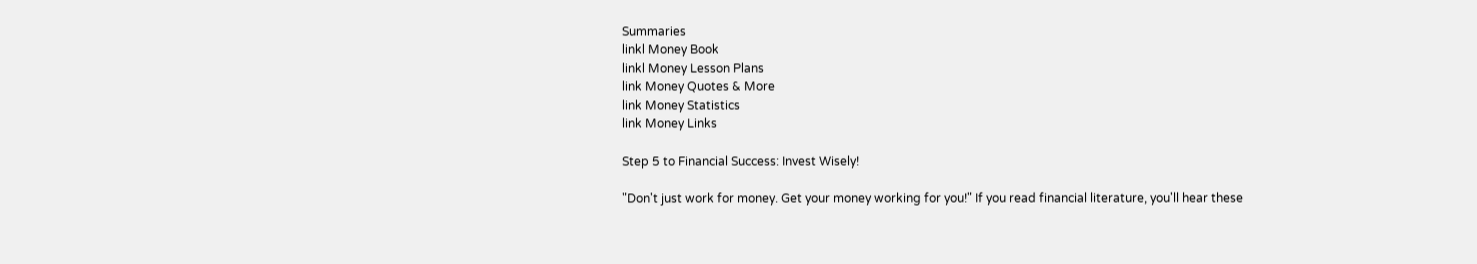Summaries
linkl Money Book
linkl Money Lesson Plans
link Money Quotes & More
link Money Statistics
link Money Links

Step 5 to Financial Success: Invest Wisely!

"Don't just work for money. Get your money working for you!" If you read financial literature, you'll hear these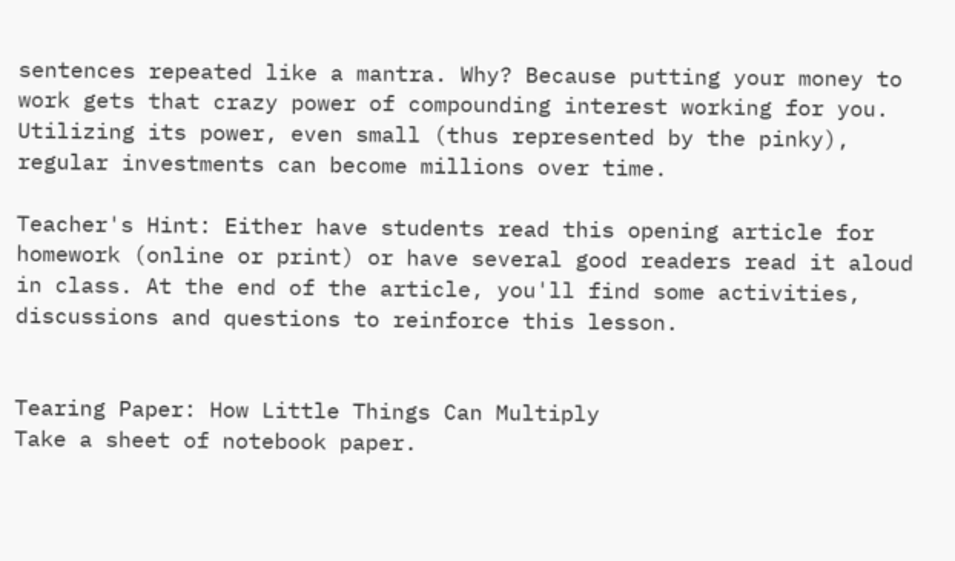sentences repeated like a mantra. Why? Because putting your money to work gets that crazy power of compounding interest working for you.  Utilizing its power, even small (thus represented by the pinky), regular investments can become millions over time.

Teacher's Hint: Either have students read this opening article for homework (online or print) or have several good readers read it aloud in class. At the end of the article, you'll find some activities, discussions and questions to reinforce this lesson.


Tearing Paper: How Little Things Can Multiply
Take a sheet of notebook paper.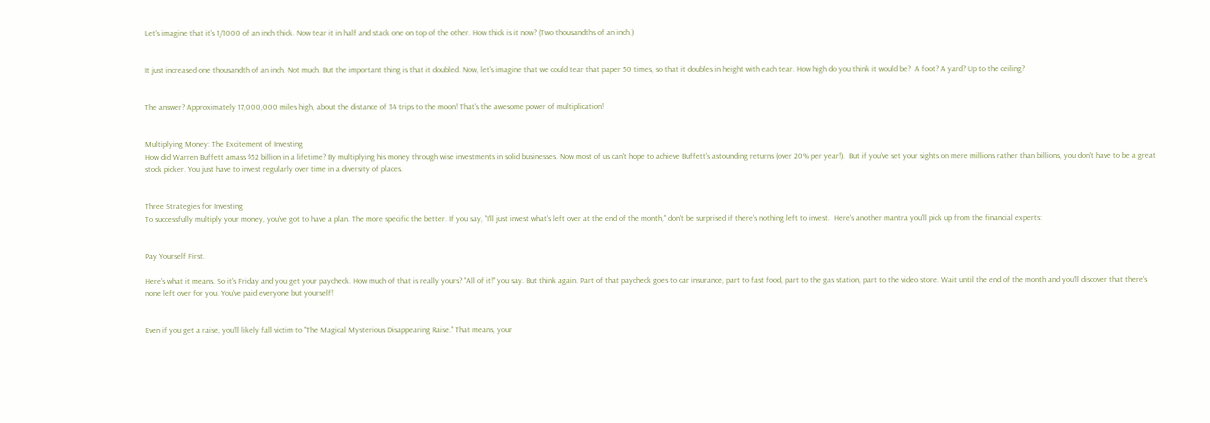Let's imagine that it's 1/1000 of an inch thick. Now tear it in half and stack one on top of the other. How thick is it now? (Two thousandths of an inch.)


It just increased one thousandth of an inch. Not much. But the important thing is that it doubled. Now, let's imagine that we could tear that paper 50 times, so that it doubles in height with each tear. How high do you think it would be?  A foot? A yard? Up to the ceiling?


The answer? Approximately 17,000,000 miles high, about the distance of 34 trips to the moon! That's the awesome power of multiplication!


Multiplying Money: The Excitement of Investing
How did Warren Buffett amass $52 billion in a lifetime? By multiplying his money through wise investments in solid businesses. Now most of us can't hope to achieve Buffett's astounding returns (over 20% per year!).  But if you've set your sights on mere millions rather than billions, you don't have to be a great stock picker. You just have to invest regularly over time in a diversity of places.


Three Strategies for Investing
To successfully multiply your money, you've got to have a plan. The more specific the better. If you say, "I'll just invest what's left over at the end of the month," don't be surprised if there's nothing left to invest.  Here's another mantra you'll pick up from the financial experts:


Pay Yourself First.

Here's what it means. So it's Friday and you get your paycheck. How much of that is really yours? "All of it!" you say. But think again. Part of that paycheck goes to car insurance, part to fast food, part to the gas station, part to the video store. Wait until the end of the month and you'll discover that there's none left over for you. You've paid everyone but yourself!


Even if you get a raise, you'll likely fall victim to "The Magical Mysterious Disappearing Raise." That means, your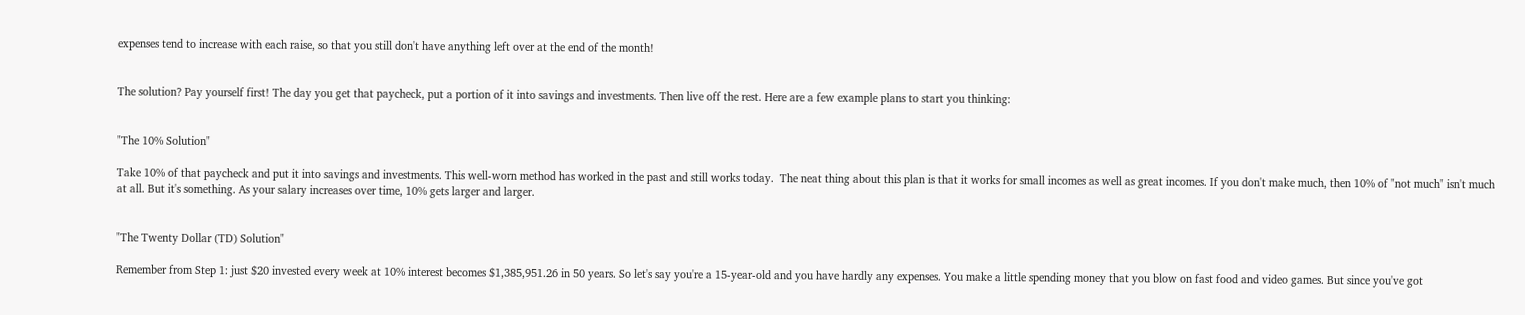expenses tend to increase with each raise, so that you still don't have anything left over at the end of the month!


The solution? Pay yourself first! The day you get that paycheck, put a portion of it into savings and investments. Then live off the rest. Here are a few example plans to start you thinking:


"The 10% Solution"

Take 10% of that paycheck and put it into savings and investments. This well-worn method has worked in the past and still works today.  The neat thing about this plan is that it works for small incomes as well as great incomes. If you don't make much, then 10% of "not much" isn't much at all. But it's something. As your salary increases over time, 10% gets larger and larger.


"The Twenty Dollar (TD) Solution"

Remember from Step 1: just $20 invested every week at 10% interest becomes $1,385,951.26 in 50 years. So let's say you're a 15-year-old and you have hardly any expenses. You make a little spending money that you blow on fast food and video games. But since you've got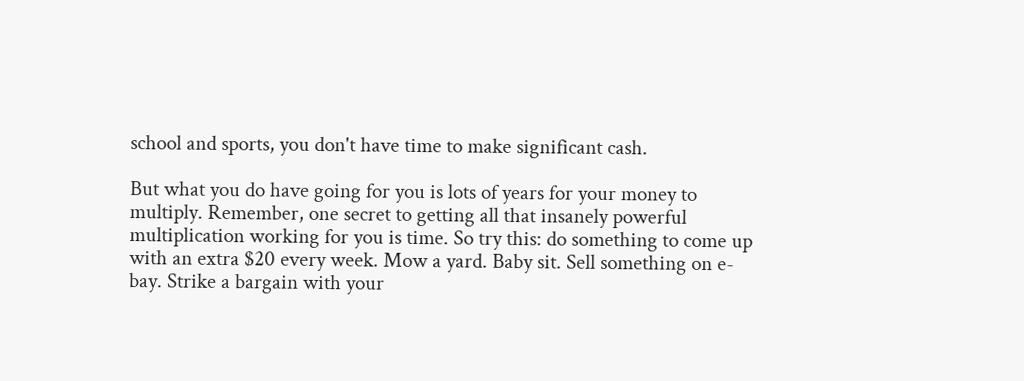school and sports, you don't have time to make significant cash.

But what you do have going for you is lots of years for your money to multiply. Remember, one secret to getting all that insanely powerful multiplication working for you is time. So try this: do something to come up with an extra $20 every week. Mow a yard. Baby sit. Sell something on e-bay. Strike a bargain with your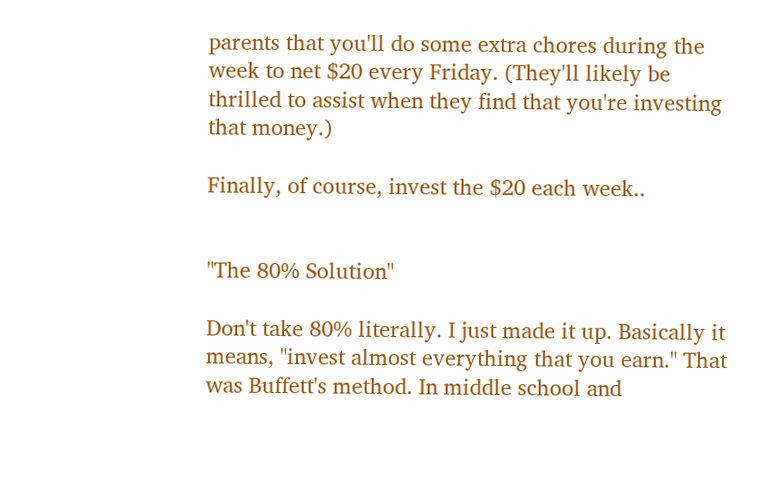parents that you'll do some extra chores during the week to net $20 every Friday. (They'll likely be thrilled to assist when they find that you're investing that money.)

Finally, of course, invest the $20 each week..


"The 80% Solution"

Don't take 80% literally. I just made it up. Basically it means, "invest almost everything that you earn." That was Buffett's method. In middle school and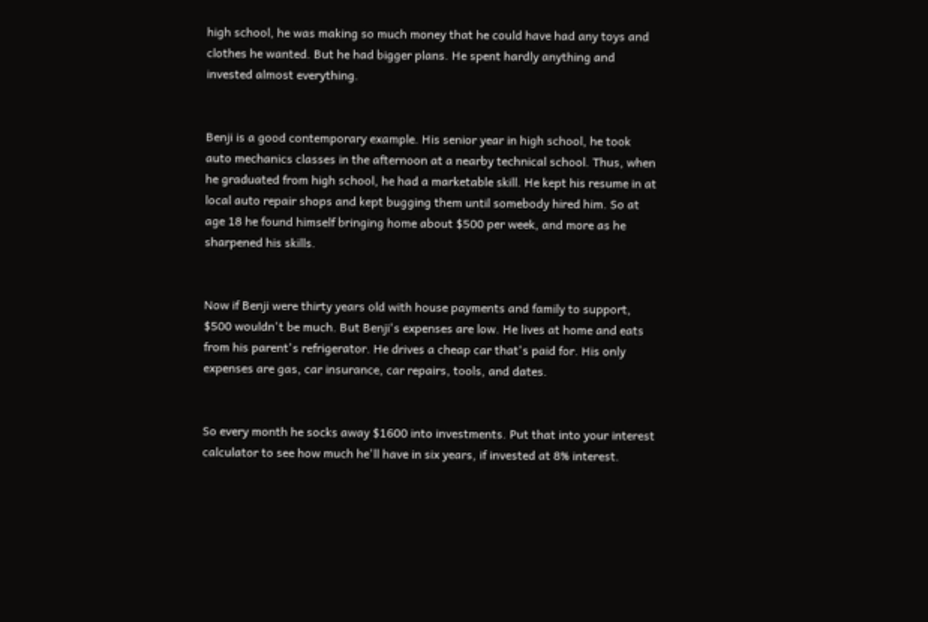high school, he was making so much money that he could have had any toys and clothes he wanted. But he had bigger plans. He spent hardly anything and invested almost everything.


Benji is a good contemporary example. His senior year in high school, he took auto mechanics classes in the afternoon at a nearby technical school. Thus, when he graduated from high school, he had a marketable skill. He kept his resume in at local auto repair shops and kept bugging them until somebody hired him. So at age 18 he found himself bringing home about $500 per week, and more as he sharpened his skills.


Now if Benji were thirty years old with house payments and family to support, $500 wouldn't be much. But Benji's expenses are low. He lives at home and eats from his parent's refrigerator. He drives a cheap car that's paid for. His only expenses are gas, car insurance, car repairs, tools, and dates.


So every month he socks away $1600 into investments. Put that into your interest calculator to see how much he'll have in six years, if invested at 8% interest.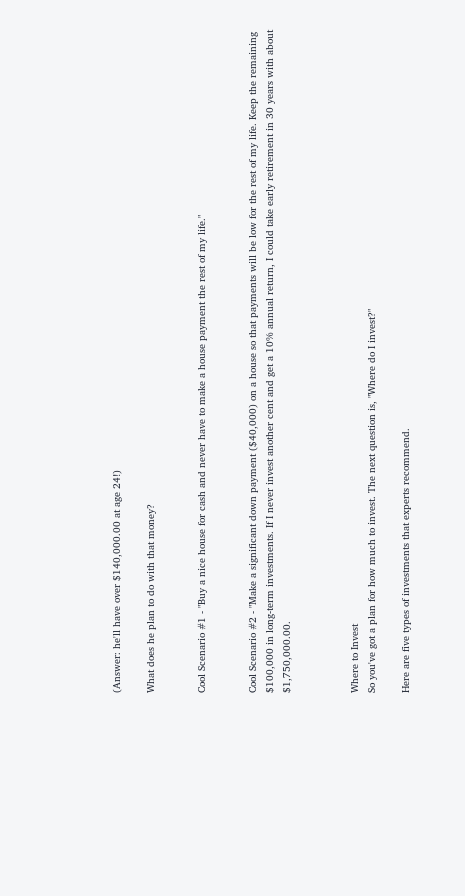(Answer: he'll have over $140,000.00 at age 24!)

What does he plan to do with that money?


Cool Scenario #1 - "Buy a nice house for cash and never have to make a house payment the rest of my life."


Cool Scenario #2 - "Make a significant down payment ($40,000) on a house so that payments will be low for the rest of my life. Keep the remaining $100,000 in long-term investments. If I never invest another cent and get a 10% annual return, I could take early retirement in 30 years with about $1,750,000.00.



Where to Invest
So you've got a plan for how much to invest. The next question is, "Where do I invest?"

Here are five types of investments that experts recommend.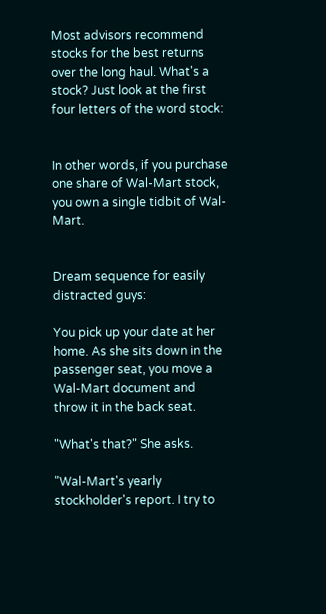Most advisors recommend stocks for the best returns over the long haul. What's a stock? Just look at the first four letters of the word stock:


In other words, if you purchase one share of Wal-Mart stock, you own a single tidbit of Wal-Mart.


Dream sequence for easily distracted guys:

You pick up your date at her home. As she sits down in the passenger seat, you move a Wal-Mart document and throw it in the back seat.

"What's that?" She asks.

"Wal-Mart's yearly stockholder's report. I try to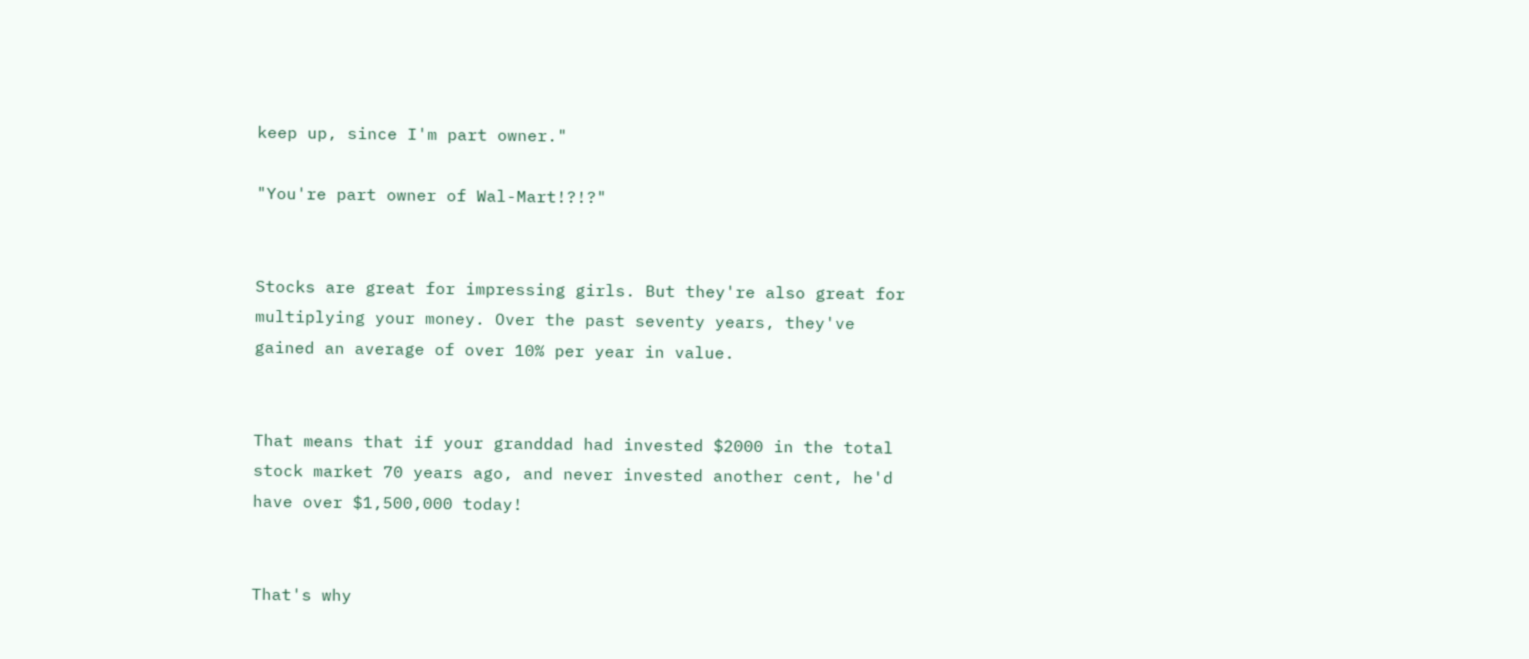keep up, since I'm part owner."

"You're part owner of Wal-Mart!?!?"


Stocks are great for impressing girls. But they're also great for multiplying your money. Over the past seventy years, they've gained an average of over 10% per year in value.


That means that if your granddad had invested $2000 in the total stock market 70 years ago, and never invested another cent, he'd have over $1,500,000 today!


That's why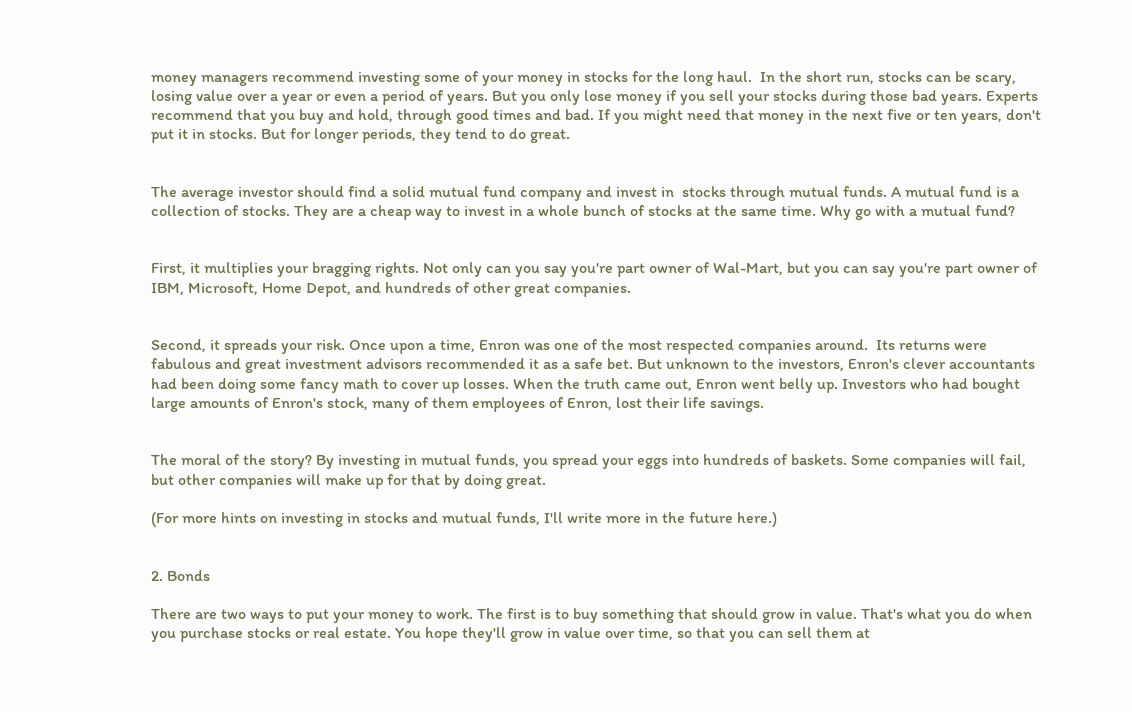money managers recommend investing some of your money in stocks for the long haul.  In the short run, stocks can be scary, losing value over a year or even a period of years. But you only lose money if you sell your stocks during those bad years. Experts recommend that you buy and hold, through good times and bad. If you might need that money in the next five or ten years, don't put it in stocks. But for longer periods, they tend to do great.


The average investor should find a solid mutual fund company and invest in  stocks through mutual funds. A mutual fund is a collection of stocks. They are a cheap way to invest in a whole bunch of stocks at the same time. Why go with a mutual fund?


First, it multiplies your bragging rights. Not only can you say you're part owner of Wal-Mart, but you can say you're part owner of IBM, Microsoft, Home Depot, and hundreds of other great companies.


Second, it spreads your risk. Once upon a time, Enron was one of the most respected companies around.  Its returns were fabulous and great investment advisors recommended it as a safe bet. But unknown to the investors, Enron's clever accountants had been doing some fancy math to cover up losses. When the truth came out, Enron went belly up. Investors who had bought large amounts of Enron's stock, many of them employees of Enron, lost their life savings.


The moral of the story? By investing in mutual funds, you spread your eggs into hundreds of baskets. Some companies will fail, but other companies will make up for that by doing great.

(For more hints on investing in stocks and mutual funds, I'll write more in the future here.)


2. Bonds

There are two ways to put your money to work. The first is to buy something that should grow in value. That's what you do when you purchase stocks or real estate. You hope they'll grow in value over time, so that you can sell them at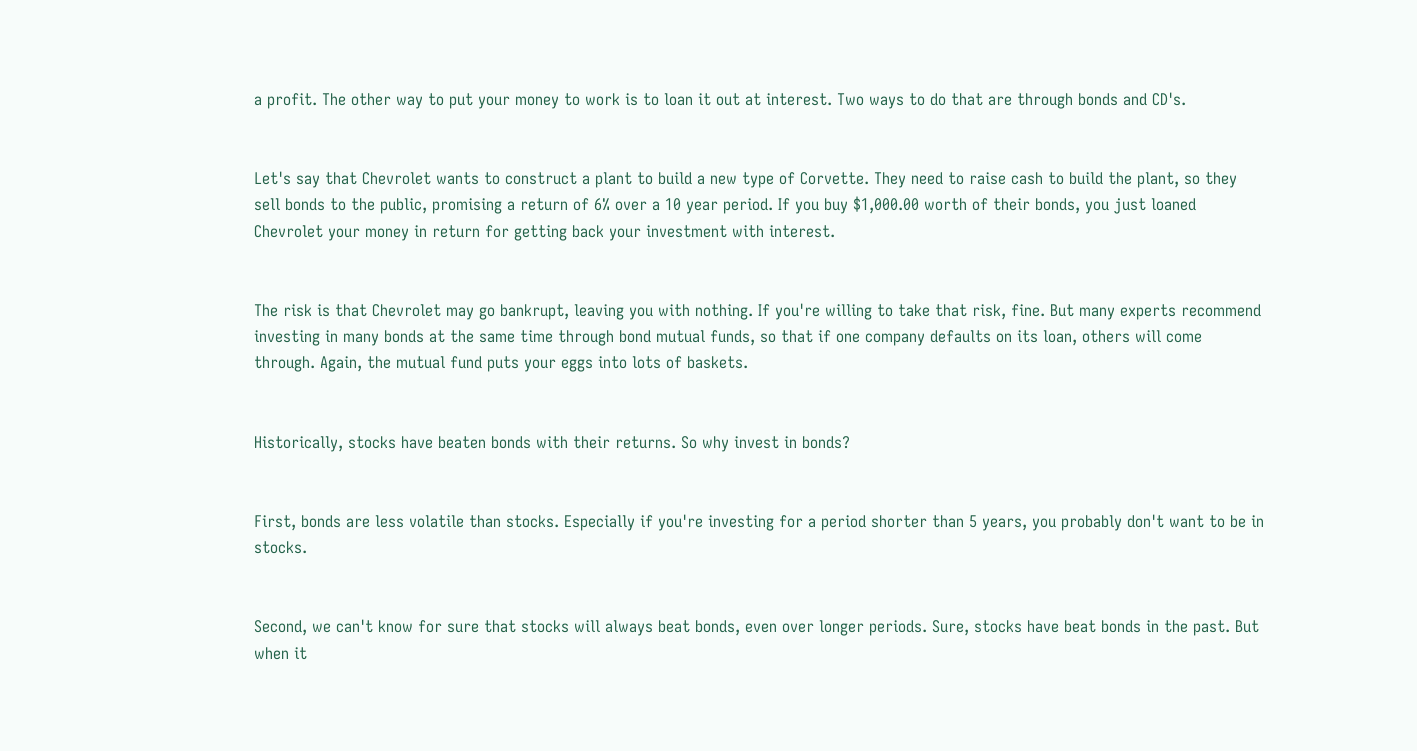a profit. The other way to put your money to work is to loan it out at interest. Two ways to do that are through bonds and CD's.


Let's say that Chevrolet wants to construct a plant to build a new type of Corvette. They need to raise cash to build the plant, so they sell bonds to the public, promising a return of 6% over a 10 year period. If you buy $1,000.00 worth of their bonds, you just loaned Chevrolet your money in return for getting back your investment with interest.


The risk is that Chevrolet may go bankrupt, leaving you with nothing. If you're willing to take that risk, fine. But many experts recommend investing in many bonds at the same time through bond mutual funds, so that if one company defaults on its loan, others will come through. Again, the mutual fund puts your eggs into lots of baskets.


Historically, stocks have beaten bonds with their returns. So why invest in bonds?


First, bonds are less volatile than stocks. Especially if you're investing for a period shorter than 5 years, you probably don't want to be in stocks.


Second, we can't know for sure that stocks will always beat bonds, even over longer periods. Sure, stocks have beat bonds in the past. But when it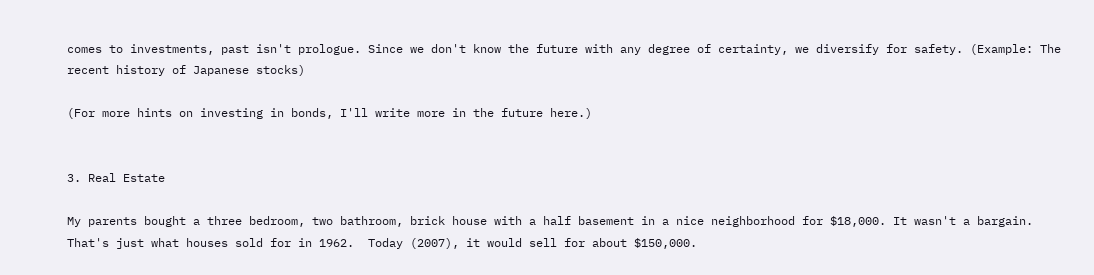comes to investments, past isn't prologue. Since we don't know the future with any degree of certainty, we diversify for safety. (Example: The recent history of Japanese stocks)

(For more hints on investing in bonds, I'll write more in the future here.)


3. Real Estate

My parents bought a three bedroom, two bathroom, brick house with a half basement in a nice neighborhood for $18,000. It wasn't a bargain. That's just what houses sold for in 1962.  Today (2007), it would sell for about $150,000.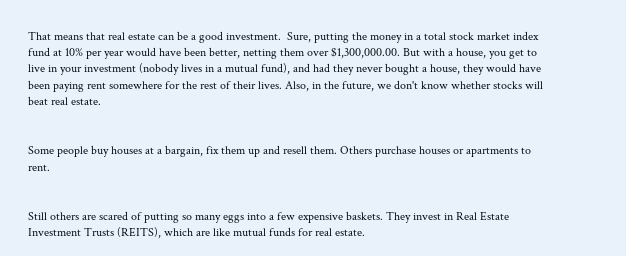That means that real estate can be a good investment.  Sure, putting the money in a total stock market index fund at 10% per year would have been better, netting them over $1,300,000.00. But with a house, you get to live in your investment (nobody lives in a mutual fund), and had they never bought a house, they would have been paying rent somewhere for the rest of their lives. Also, in the future, we don't know whether stocks will beat real estate.


Some people buy houses at a bargain, fix them up and resell them. Others purchase houses or apartments to rent.


Still others are scared of putting so many eggs into a few expensive baskets. They invest in Real Estate Investment Trusts (REITS), which are like mutual funds for real estate.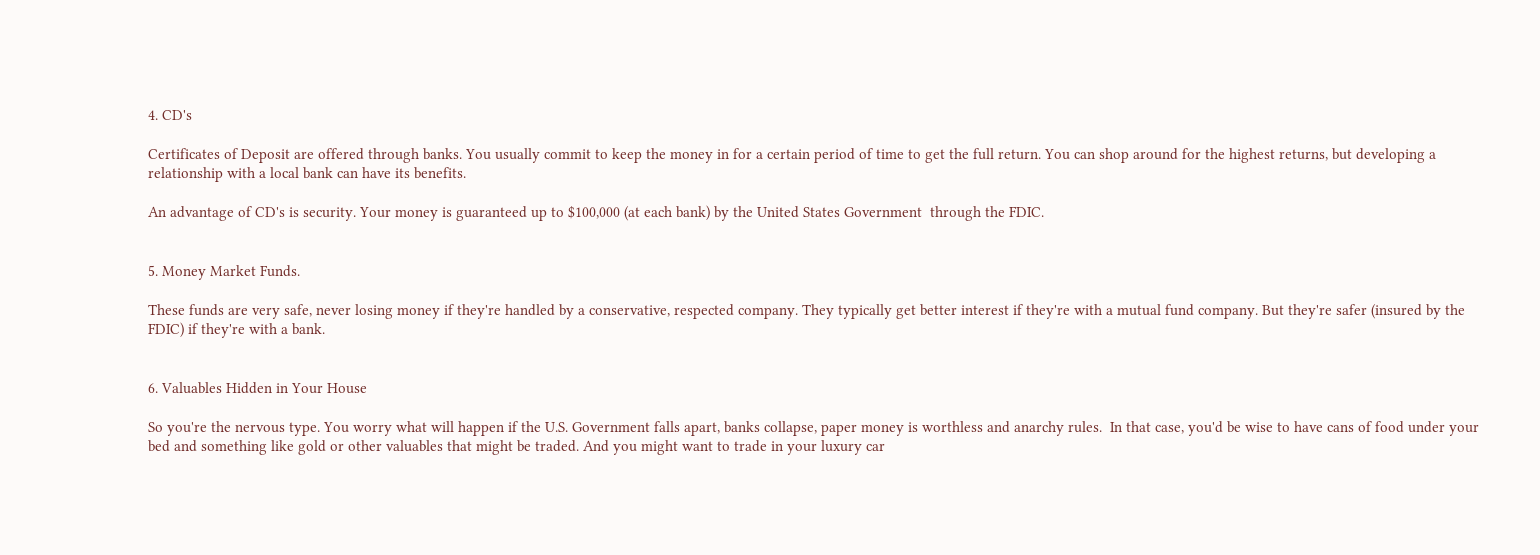4. CD's

Certificates of Deposit are offered through banks. You usually commit to keep the money in for a certain period of time to get the full return. You can shop around for the highest returns, but developing a relationship with a local bank can have its benefits.

An advantage of CD's is security. Your money is guaranteed up to $100,000 (at each bank) by the United States Government  through the FDIC.


5. Money Market Funds.

These funds are very safe, never losing money if they're handled by a conservative, respected company. They typically get better interest if they're with a mutual fund company. But they're safer (insured by the FDIC) if they're with a bank.


6. Valuables Hidden in Your House

So you're the nervous type. You worry what will happen if the U.S. Government falls apart, banks collapse, paper money is worthless and anarchy rules.  In that case, you'd be wise to have cans of food under your bed and something like gold or other valuables that might be traded. And you might want to trade in your luxury car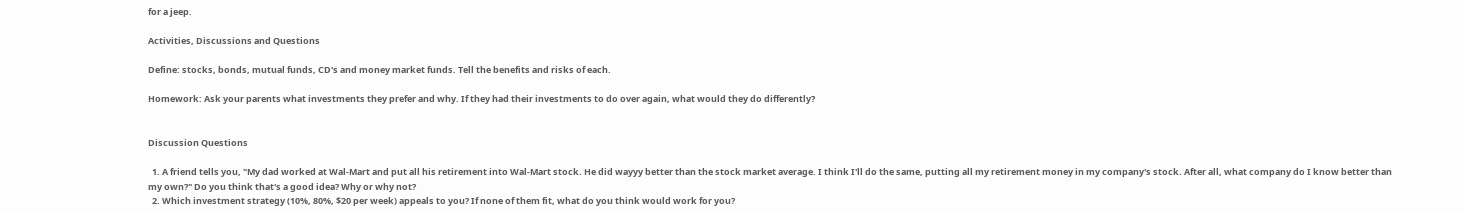for a jeep.

Activities, Discussions and Questions

Define: stocks, bonds, mutual funds, CD's and money market funds. Tell the benefits and risks of each.

Homework: Ask your parents what investments they prefer and why. If they had their investments to do over again, what would they do differently?


Discussion Questions

  1. A friend tells you, "My dad worked at Wal-Mart and put all his retirement into Wal-Mart stock. He did wayyy better than the stock market average. I think I'll do the same, putting all my retirement money in my company's stock. After all, what company do I know better than my own?" Do you think that's a good idea? Why or why not?
  2. Which investment strategy (10%, 80%, $20 per week) appeals to you? If none of them fit, what do you think would work for you?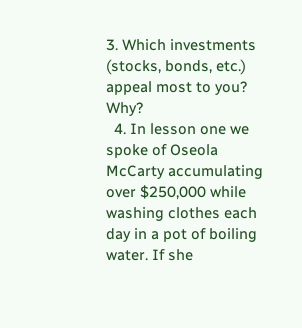3. Which investments (stocks, bonds, etc.) appeal most to you? Why?
  4. In lesson one we spoke of Oseola McCarty accumulating over $250,000 while washing clothes each day in a pot of boiling water. If she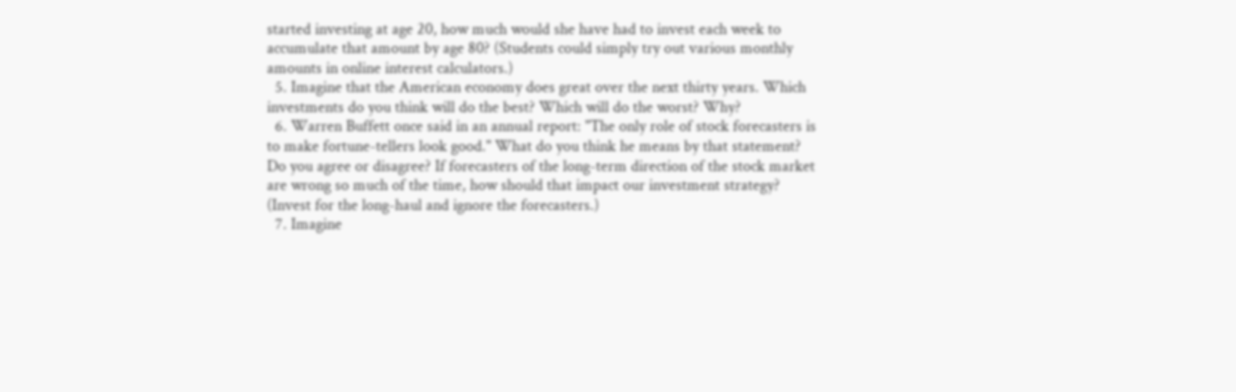started investing at age 20, how much would she have had to invest each week to accumulate that amount by age 80? (Students could simply try out various monthly amounts in online interest calculators.)
  5. Imagine that the American economy does great over the next thirty years. Which investments do you think will do the best? Which will do the worst? Why?
  6. Warren Buffett once said in an annual report: "The only role of stock forecasters is to make fortune-tellers look good." What do you think he means by that statement? Do you agree or disagree? If forecasters of the long-term direction of the stock market are wrong so much of the time, how should that impact our investment strategy? (Invest for the long-haul and ignore the forecasters.)
  7. Imagine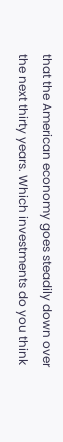that the American economy goes steadily down over the next thirty years. Which investments do you think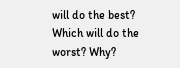will do the best? Which will do the worst? Why?